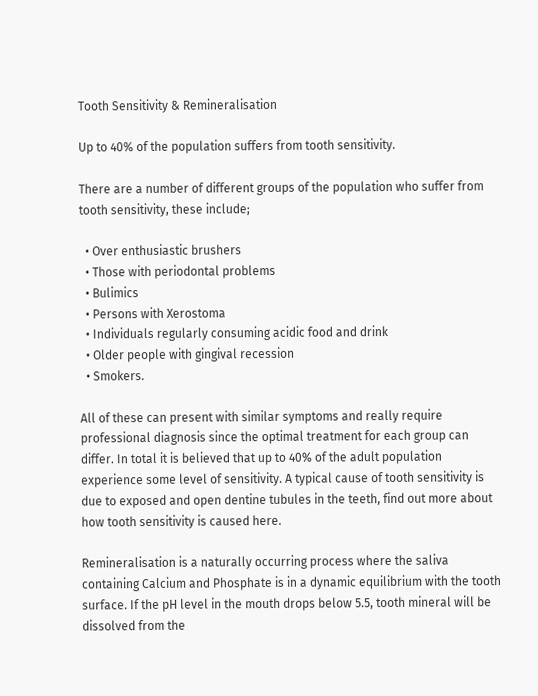Tooth Sensitivity & Remineralisation

Up to 40% of the population suffers from tooth sensitivity.

There are a number of different groups of the population who suffer from tooth sensitivity, these include;

  • Over enthusiastic brushers
  • Those with periodontal problems
  • Bulimics
  • Persons with Xerostoma
  • Individuals regularly consuming acidic food and drink
  • Older people with gingival recession
  • Smokers.

All of these can present with similar symptoms and really require professional diagnosis since the optimal treatment for each group can differ. In total it is believed that up to 40% of the adult population experience some level of sensitivity. A typical cause of tooth sensitivity is due to exposed and open dentine tubules in the teeth, find out more about how tooth sensitivity is caused here.

Remineralisation is a naturally occurring process where the saliva containing Calcium and Phosphate is in a dynamic equilibrium with the tooth surface. If the pH level in the mouth drops below 5.5, tooth mineral will be dissolved from the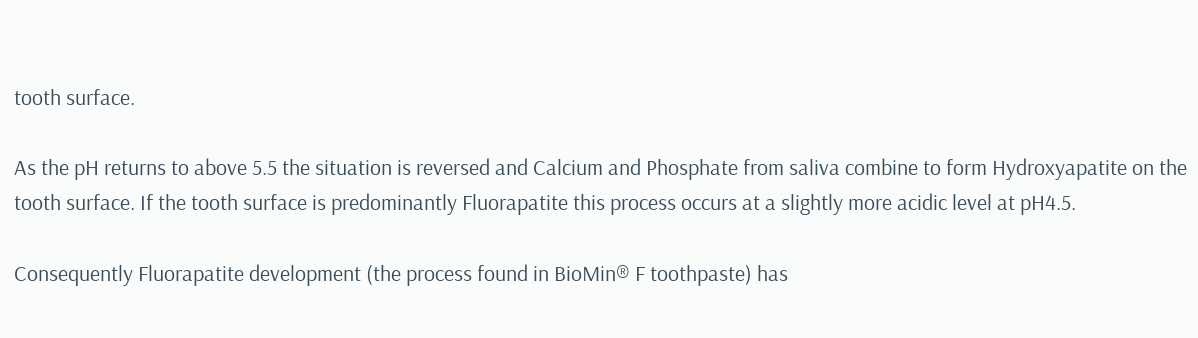tooth surface.

As the pH returns to above 5.5 the situation is reversed and Calcium and Phosphate from saliva combine to form Hydroxyapatite on the tooth surface. If the tooth surface is predominantly Fluorapatite this process occurs at a slightly more acidic level at pH4.5.

Consequently Fluorapatite development (the process found in BioMin® F toothpaste) has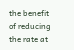the benefit of reducing the rate at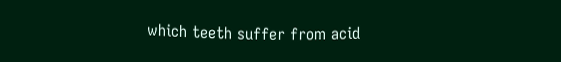which teeth suffer from acid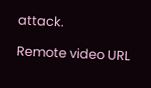attack.

Remote video URL